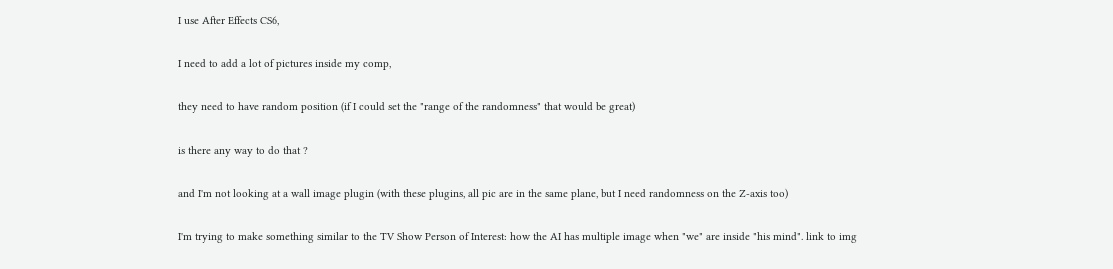I use After Effects CS6,

I need to add a lot of pictures inside my comp,

they need to have random position (if I could set the "range of the randomness" that would be great)

is there any way to do that ?

and I'm not looking at a wall image plugin (with these plugins, all pic are in the same plane, but I need randomness on the Z-axis too)

I'm trying to make something similar to the TV Show Person of Interest: how the AI has multiple image when "we" are inside "his mind". link to img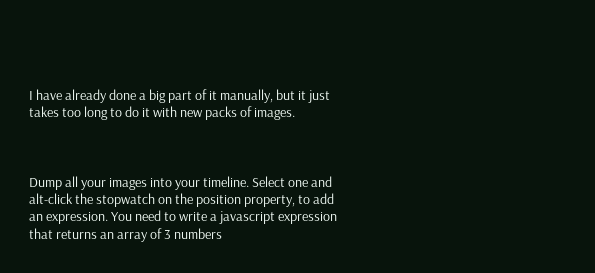I have already done a big part of it manually, but it just takes too long to do it with new packs of images.



Dump all your images into your timeline. Select one and alt-click the stopwatch on the position property, to add an expression. You need to write a javascript expression that returns an array of 3 numbers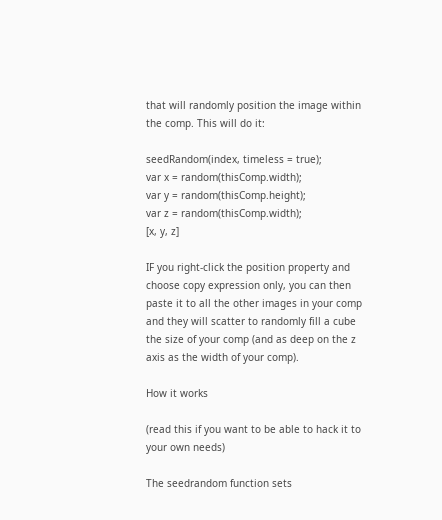that will randomly position the image within the comp. This will do it:

seedRandom(index, timeless = true);
var x = random(thisComp.width);
var y = random(thisComp.height);
var z = random(thisComp.width);
[x, y, z]

IF you right-click the position property and choose copy expression only, you can then paste it to all the other images in your comp and they will scatter to randomly fill a cube the size of your comp (and as deep on the z axis as the width of your comp).

How it works

(read this if you want to be able to hack it to your own needs)

The seedrandom function sets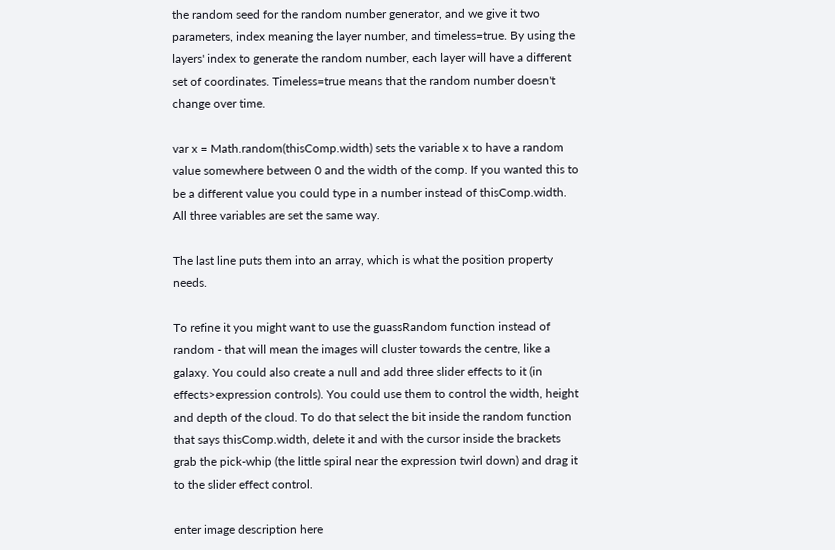the random seed for the random number generator, and we give it two parameters, index meaning the layer number, and timeless=true. By using the layers' index to generate the random number, each layer will have a different set of coordinates. Timeless=true means that the random number doesn't change over time.

var x = Math.random(thisComp.width) sets the variable x to have a random value somewhere between 0 and the width of the comp. If you wanted this to be a different value you could type in a number instead of thisComp.width. All three variables are set the same way.

The last line puts them into an array, which is what the position property needs.

To refine it you might want to use the guassRandom function instead of random - that will mean the images will cluster towards the centre, like a galaxy. You could also create a null and add three slider effects to it (in effects>expression controls). You could use them to control the width, height and depth of the cloud. To do that select the bit inside the random function that says thisComp.width, delete it and with the cursor inside the brackets grab the pick-whip (the little spiral near the expression twirl down) and drag it to the slider effect control.

enter image description here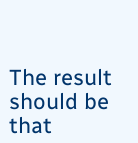The result should be that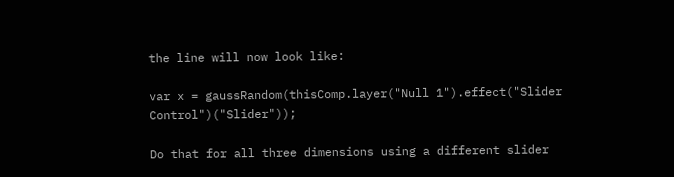the line will now look like:

var x = gaussRandom(thisComp.layer("Null 1").effect("Slider Control")("Slider"));

Do that for all three dimensions using a different slider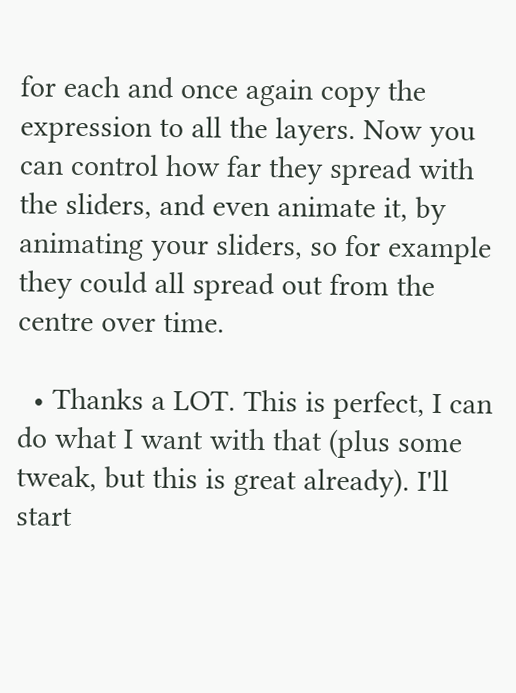for each and once again copy the expression to all the layers. Now you can control how far they spread with the sliders, and even animate it, by animating your sliders, so for example they could all spread out from the centre over time.

  • Thanks a LOT. This is perfect, I can do what I want with that (plus some tweak, but this is great already). I'll start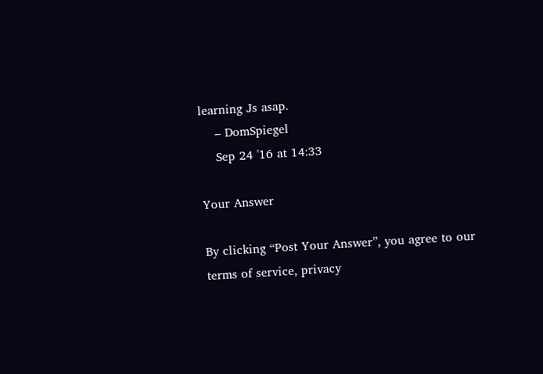learning Js asap.
    – DomSpiegel
    Sep 24 '16 at 14:33

Your Answer

By clicking “Post Your Answer”, you agree to our terms of service, privacy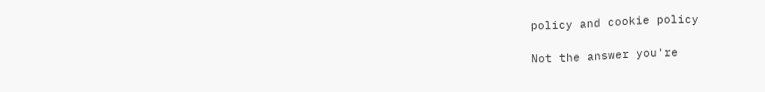policy and cookie policy

Not the answer you're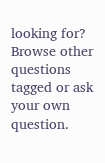looking for? Browse other questions tagged or ask your own question.